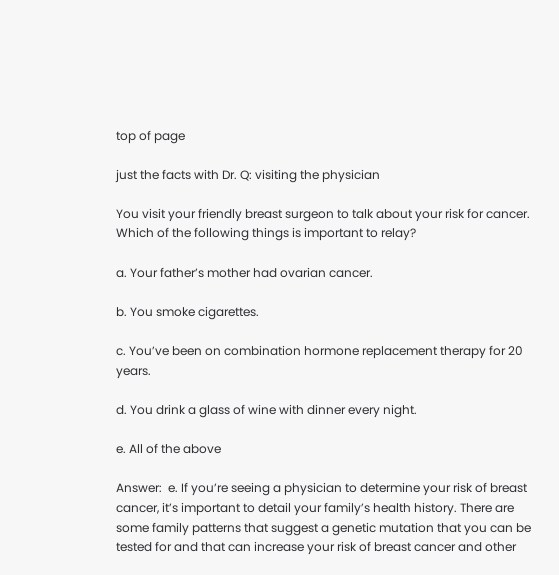top of page

just the facts with Dr. Q: visiting the physician

You visit your friendly breast surgeon to talk about your risk for cancer. Which of the following things is important to relay?

a. Your father’s mother had ovarian cancer.

b. You smoke cigarettes.

c. You’ve been on combination hormone replacement therapy for 20 years.

d. You drink a glass of wine with dinner every night.

e. All of the above

Answer:  e. If you’re seeing a physician to determine your risk of breast cancer, it’s important to detail your family’s health history. There are some family patterns that suggest a genetic mutation that you can be tested for and that can increase your risk of breast cancer and other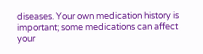diseases. Your own medication history is important; some medications can affect your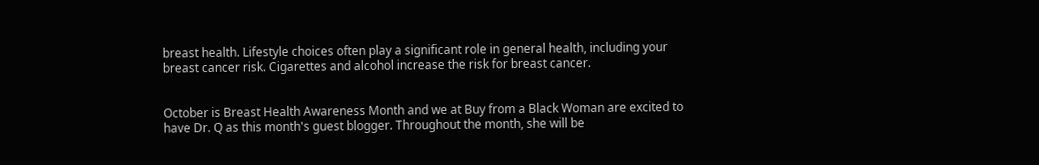breast health. Lifestyle choices often play a significant role in general health, including your breast cancer risk. Cigarettes and alcohol increase the risk for breast cancer.


October is Breast Health Awareness Month and we at Buy from a Black Woman are excited to have Dr. Q as this month's guest blogger. Throughout the month, she will be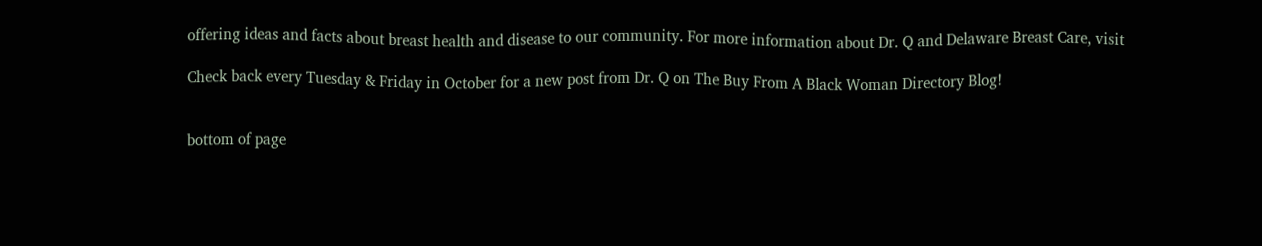offering ideas and facts about breast health and disease to our community. For more information about Dr. Q and Delaware Breast Care, visit

Check back every Tuesday & Friday in October for a new post from Dr. Q on The Buy From A Black Woman Directory Blog!


bottom of page